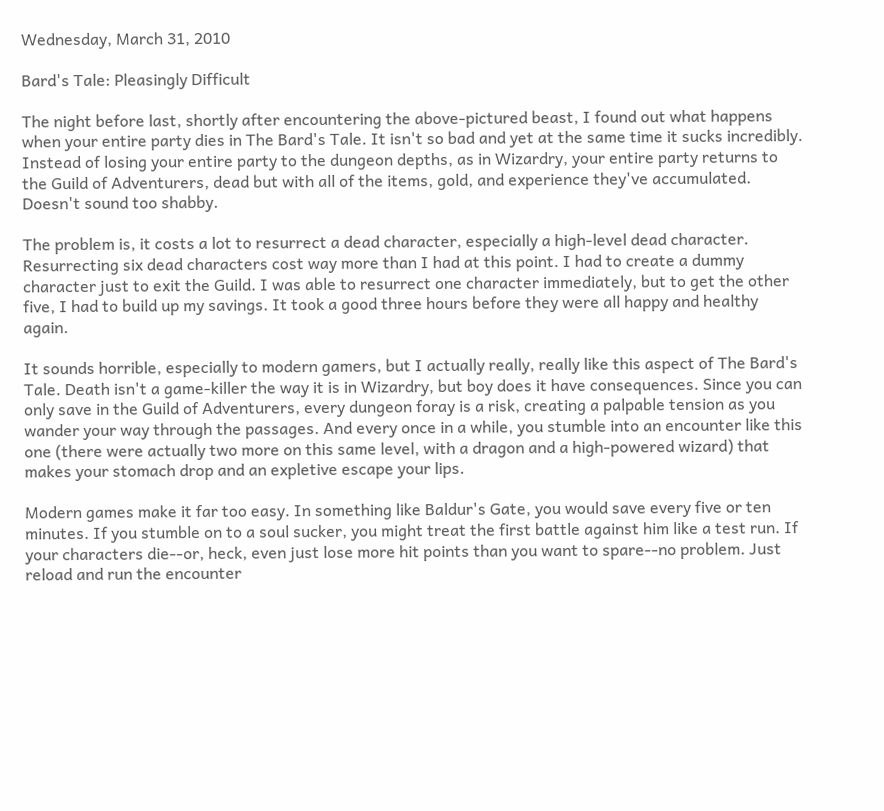Wednesday, March 31, 2010

Bard's Tale: Pleasingly Difficult

The night before last, shortly after encountering the above-pictured beast, I found out what happens when your entire party dies in The Bard's Tale. It isn't so bad and yet at the same time it sucks incredibly. Instead of losing your entire party to the dungeon depths, as in Wizardry, your entire party returns to the Guild of Adventurers, dead but with all of the items, gold, and experience they've accumulated. Doesn't sound too shabby.

The problem is, it costs a lot to resurrect a dead character, especially a high-level dead character. Resurrecting six dead characters cost way more than I had at this point. I had to create a dummy character just to exit the Guild. I was able to resurrect one character immediately, but to get the other five, I had to build up my savings. It took a good three hours before they were all happy and healthy again.

It sounds horrible, especially to modern gamers, but I actually really, really like this aspect of The Bard's Tale. Death isn't a game-killer the way it is in Wizardry, but boy does it have consequences. Since you can only save in the Guild of Adventurers, every dungeon foray is a risk, creating a palpable tension as you wander your way through the passages. And every once in a while, you stumble into an encounter like this one (there were actually two more on this same level, with a dragon and a high-powered wizard) that makes your stomach drop and an expletive escape your lips.

Modern games make it far too easy. In something like Baldur's Gate, you would save every five or ten minutes. If you stumble on to a soul sucker, you might treat the first battle against him like a test run. If your characters die--or, heck, even just lose more hit points than you want to spare--no problem. Just reload and run the encounter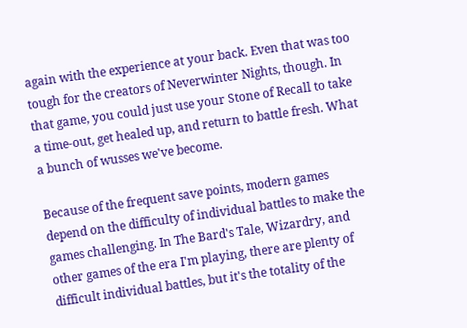again with the experience at your back. Even that was too tough for the creators of Neverwinter Nights, though. In that game, you could just use your Stone of Recall to take a time-out, get healed up, and return to battle fresh. What a bunch of wusses we've become.

Because of the frequent save points, modern games depend on the difficulty of individual battles to make the games challenging. In The Bard's Tale, Wizardry, and other games of the era I'm playing, there are plenty of difficult individual battles, but it's the totality of the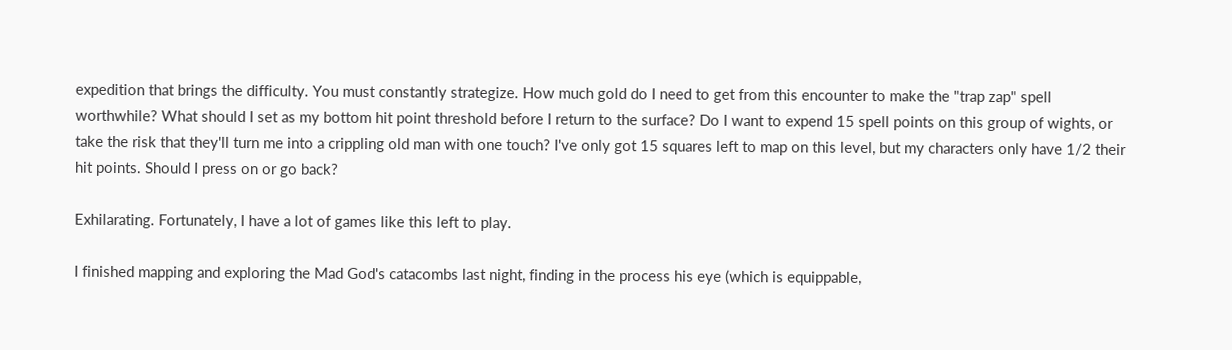expedition that brings the difficulty. You must constantly strategize. How much gold do I need to get from this encounter to make the "trap zap" spell worthwhile? What should I set as my bottom hit point threshold before I return to the surface? Do I want to expend 15 spell points on this group of wights, or take the risk that they'll turn me into a crippling old man with one touch? I've only got 15 squares left to map on this level, but my characters only have 1/2 their hit points. Should I press on or go back?

Exhilarating. Fortunately, I have a lot of games like this left to play.

I finished mapping and exploring the Mad God's catacombs last night, finding in the process his eye (which is equippable,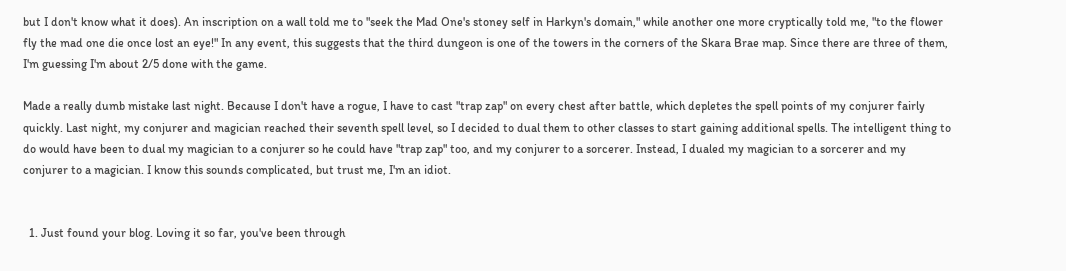but I don't know what it does). An inscription on a wall told me to "seek the Mad One's stoney self in Harkyn's domain," while another one more cryptically told me, "to the flower fly the mad one die once lost an eye!" In any event, this suggests that the third dungeon is one of the towers in the corners of the Skara Brae map. Since there are three of them, I'm guessing I'm about 2/5 done with the game.

Made a really dumb mistake last night. Because I don't have a rogue, I have to cast "trap zap" on every chest after battle, which depletes the spell points of my conjurer fairly quickly. Last night, my conjurer and magician reached their seventh spell level, so I decided to dual them to other classes to start gaining additional spells. The intelligent thing to do would have been to dual my magician to a conjurer so he could have "trap zap" too, and my conjurer to a sorcerer. Instead, I dualed my magician to a sorcerer and my conjurer to a magician. I know this sounds complicated, but trust me, I'm an idiot.


  1. Just found your blog. Loving it so far, you've been through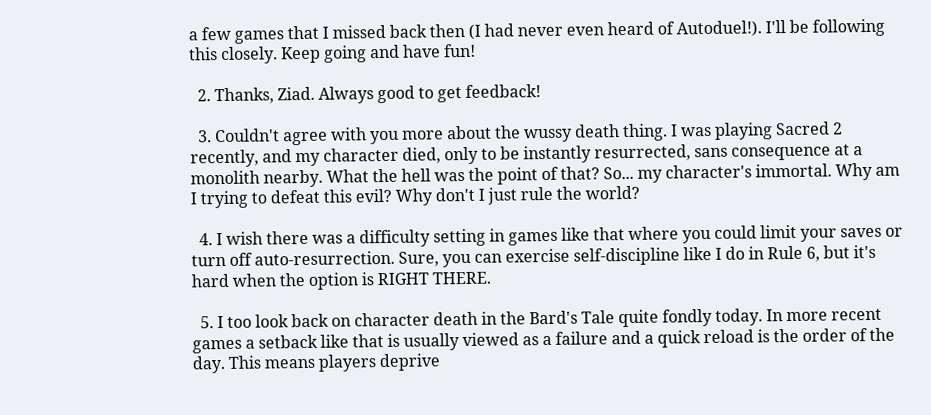a few games that I missed back then (I had never even heard of Autoduel!). I'll be following this closely. Keep going and have fun!

  2. Thanks, Ziad. Always good to get feedback!

  3. Couldn't agree with you more about the wussy death thing. I was playing Sacred 2 recently, and my character died, only to be instantly resurrected, sans consequence at a monolith nearby. What the hell was the point of that? So... my character's immortal. Why am I trying to defeat this evil? Why don't I just rule the world?

  4. I wish there was a difficulty setting in games like that where you could limit your saves or turn off auto-resurrection. Sure, you can exercise self-discipline like I do in Rule 6, but it's hard when the option is RIGHT THERE.

  5. I too look back on character death in the Bard's Tale quite fondly today. In more recent games a setback like that is usually viewed as a failure and a quick reload is the order of the day. This means players deprive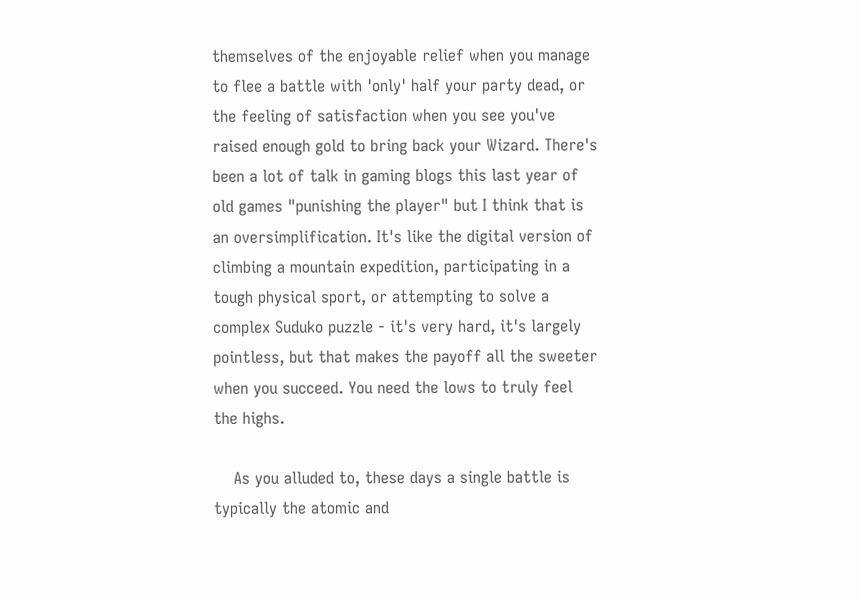themselves of the enjoyable relief when you manage to flee a battle with 'only' half your party dead, or the feeling of satisfaction when you see you've raised enough gold to bring back your Wizard. There's been a lot of talk in gaming blogs this last year of old games "punishing the player" but I think that is an oversimplification. It's like the digital version of climbing a mountain expedition, participating in a tough physical sport, or attempting to solve a complex Suduko puzzle - it's very hard, it's largely pointless, but that makes the payoff all the sweeter when you succeed. You need the lows to truly feel the highs.

    As you alluded to, these days a single battle is typically the atomic and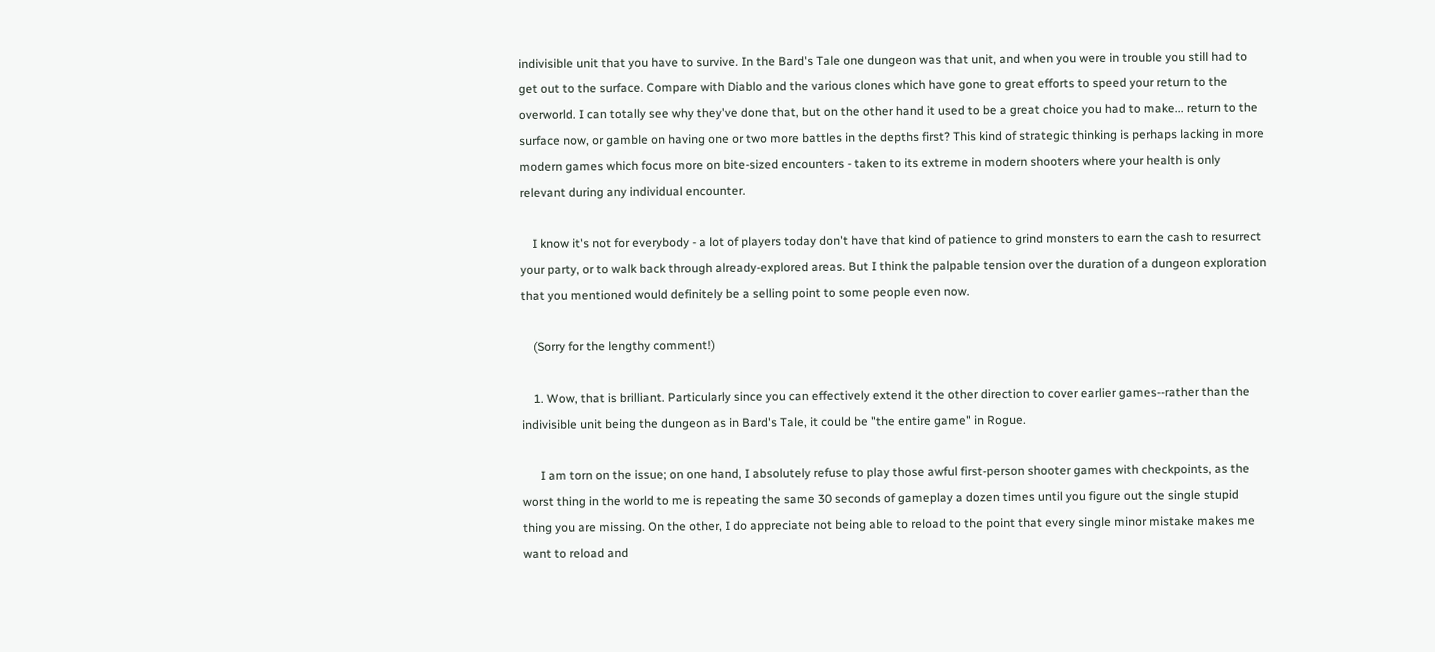indivisible unit that you have to survive. In the Bard's Tale one dungeon was that unit, and when you were in trouble you still had to get out to the surface. Compare with Diablo and the various clones which have gone to great efforts to speed your return to the overworld. I can totally see why they've done that, but on the other hand it used to be a great choice you had to make... return to the surface now, or gamble on having one or two more battles in the depths first? This kind of strategic thinking is perhaps lacking in more modern games which focus more on bite-sized encounters - taken to its extreme in modern shooters where your health is only relevant during any individual encounter.

    I know it's not for everybody - a lot of players today don't have that kind of patience to grind monsters to earn the cash to resurrect your party, or to walk back through already-explored areas. But I think the palpable tension over the duration of a dungeon exploration that you mentioned would definitely be a selling point to some people even now.

    (Sorry for the lengthy comment!)

    1. Wow, that is brilliant. Particularly since you can effectively extend it the other direction to cover earlier games--rather than the indivisible unit being the dungeon as in Bard's Tale, it could be "the entire game" in Rogue.

      I am torn on the issue; on one hand, I absolutely refuse to play those awful first-person shooter games with checkpoints, as the worst thing in the world to me is repeating the same 30 seconds of gameplay a dozen times until you figure out the single stupid thing you are missing. On the other, I do appreciate not being able to reload to the point that every single minor mistake makes me want to reload and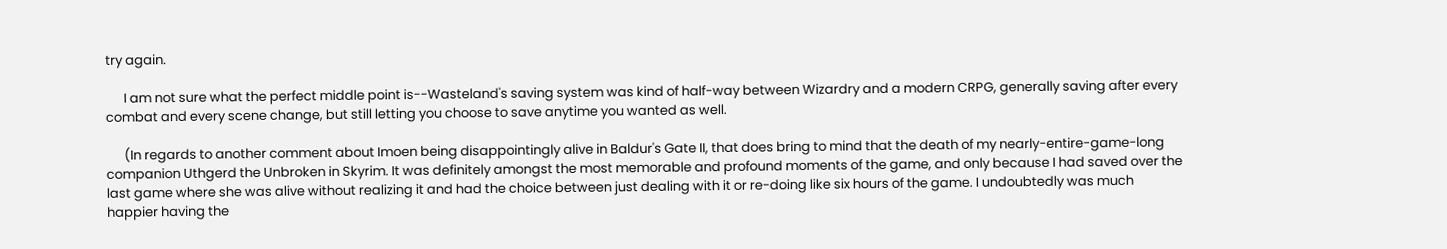try again.

      I am not sure what the perfect middle point is--Wasteland's saving system was kind of half-way between Wizardry and a modern CRPG, generally saving after every combat and every scene change, but still letting you choose to save anytime you wanted as well.

      (In regards to another comment about Imoen being disappointingly alive in Baldur's Gate II, that does bring to mind that the death of my nearly-entire-game-long companion Uthgerd the Unbroken in Skyrim. It was definitely amongst the most memorable and profound moments of the game, and only because I had saved over the last game where she was alive without realizing it and had the choice between just dealing with it or re-doing like six hours of the game. I undoubtedly was much happier having the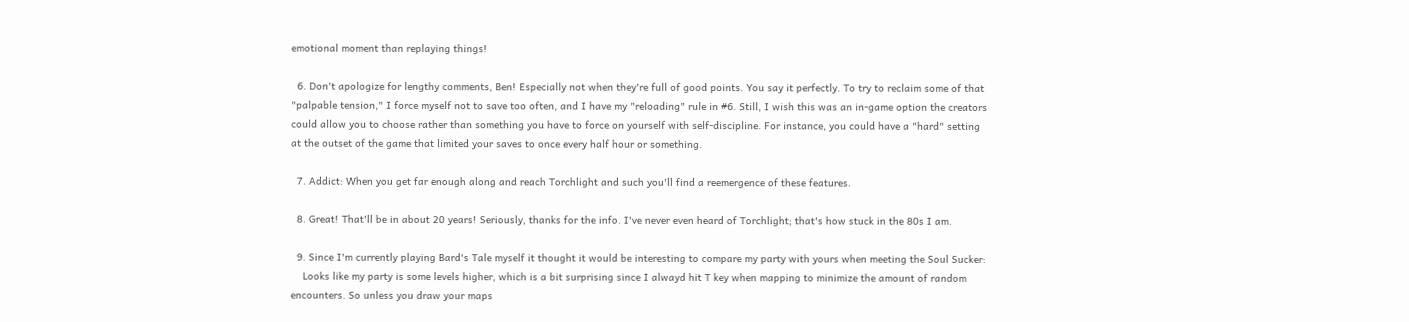emotional moment than replaying things!

  6. Don't apologize for lengthy comments, Ben! Especially not when they're full of good points. You say it perfectly. To try to reclaim some of that "palpable tension," I force myself not to save too often, and I have my "reloading" rule in #6. Still, I wish this was an in-game option the creators could allow you to choose rather than something you have to force on yourself with self-discipline. For instance, you could have a "hard" setting at the outset of the game that limited your saves to once every half hour or something.

  7. Addict: When you get far enough along and reach Torchlight and such you'll find a reemergence of these features.

  8. Great! That'll be in about 20 years! Seriously, thanks for the info. I've never even heard of Torchlight; that's how stuck in the 80s I am.

  9. Since I'm currently playing Bard's Tale myself it thought it would be interesting to compare my party with yours when meeting the Soul Sucker:
    Looks like my party is some levels higher, which is a bit surprising since I alwayd hit T key when mapping to minimize the amount of random encounters. So unless you draw your maps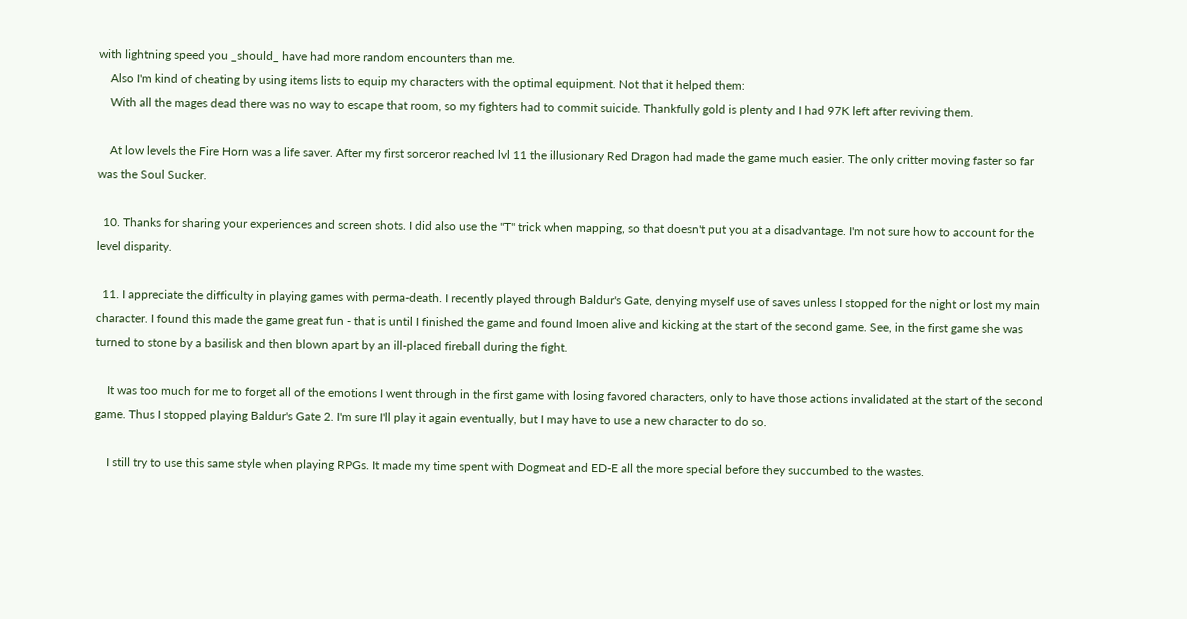with lightning speed you _should_ have had more random encounters than me.
    Also I'm kind of cheating by using items lists to equip my characters with the optimal equipment. Not that it helped them:
    With all the mages dead there was no way to escape that room, so my fighters had to commit suicide. Thankfully gold is plenty and I had 97K left after reviving them.

    At low levels the Fire Horn was a life saver. After my first sorceror reached lvl 11 the illusionary Red Dragon had made the game much easier. The only critter moving faster so far was the Soul Sucker.

  10. Thanks for sharing your experiences and screen shots. I did also use the "T" trick when mapping, so that doesn't put you at a disadvantage. I'm not sure how to account for the level disparity.

  11. I appreciate the difficulty in playing games with perma-death. I recently played through Baldur's Gate, denying myself use of saves unless I stopped for the night or lost my main character. I found this made the game great fun - that is until I finished the game and found Imoen alive and kicking at the start of the second game. See, in the first game she was turned to stone by a basilisk and then blown apart by an ill-placed fireball during the fight.

    It was too much for me to forget all of the emotions I went through in the first game with losing favored characters, only to have those actions invalidated at the start of the second game. Thus I stopped playing Baldur's Gate 2. I'm sure I'll play it again eventually, but I may have to use a new character to do so.

    I still try to use this same style when playing RPGs. It made my time spent with Dogmeat and ED-E all the more special before they succumbed to the wastes.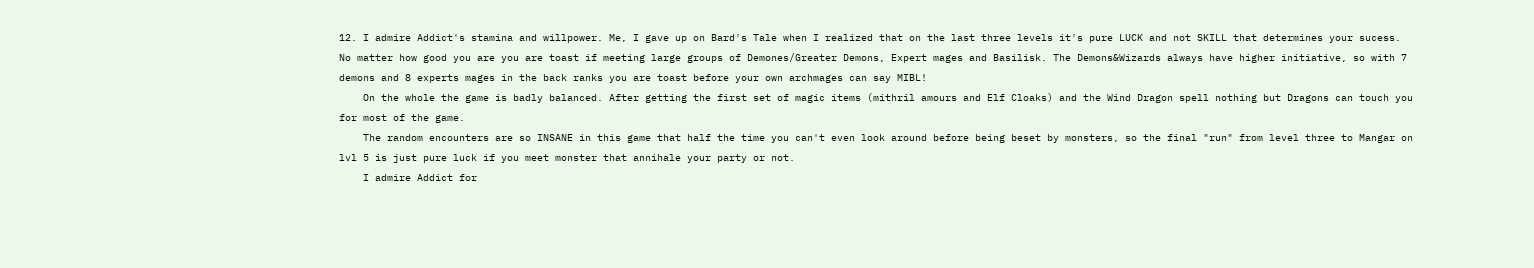12. I admire Addict's stamina and willpower. Me, I gave up on Bard's Tale when I realized that on the last three levels it's pure LUCK and not SKILL that determines your sucess. No matter how good you are you are toast if meeting large groups of Demones/Greater Demons, Expert mages and Basilisk. The Demons&Wizards always have higher initiative, so with 7 demons and 8 experts mages in the back ranks you are toast before your own archmages can say MIBL!
    On the whole the game is badly balanced. After getting the first set of magic items (mithril amours and Elf Cloaks) and the Wind Dragon spell nothing but Dragons can touch you for most of the game.
    The random encounters are so INSANE in this game that half the time you can't even look around before being beset by monsters, so the final "run" from level three to Mangar on lvl 5 is just pure luck if you meet monster that annihale your party or not.
    I admire Addict for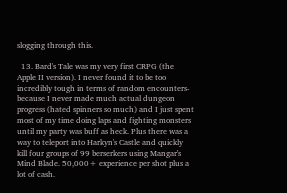slogging through this.

  13. Bard's Tale was my very first CRPG (the Apple II version). I never found it to be too incredibly tough in terms of random encounters- because I never made much actual dungeon progress (hated spinners so much) and I just spent most of my time doing laps and fighting monsters until my party was buff as heck. Plus there was a way to teleport into Harkyn's Castle and quickly kill four groups of 99 berserkers using Mangar's Mind Blade. 50,000+ experience per shot plus a lot of cash.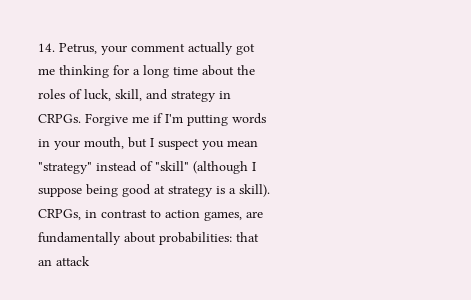14. Petrus, your comment actually got me thinking for a long time about the roles of luck, skill, and strategy in CRPGs. Forgive me if I'm putting words in your mouth, but I suspect you mean "strategy" instead of "skill" (although I suppose being good at strategy is a skill). CRPGs, in contrast to action games, are fundamentally about probabilities: that an attack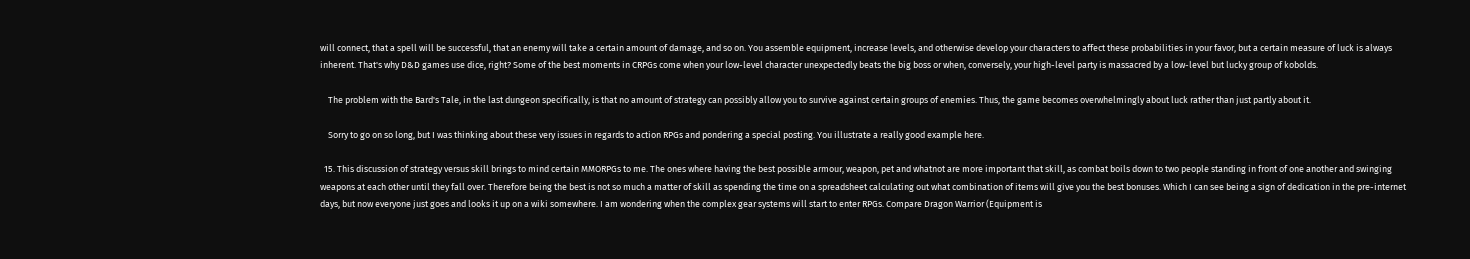will connect, that a spell will be successful, that an enemy will take a certain amount of damage, and so on. You assemble equipment, increase levels, and otherwise develop your characters to affect these probabilities in your favor, but a certain measure of luck is always inherent. That's why D&D games use dice, right? Some of the best moments in CRPGs come when your low-level character unexpectedly beats the big boss or when, conversely, your high-level party is massacred by a low-level but lucky group of kobolds.

    The problem with the Bard's Tale, in the last dungeon specifically, is that no amount of strategy can possibly allow you to survive against certain groups of enemies. Thus, the game becomes overwhelmingly about luck rather than just partly about it.

    Sorry to go on so long, but I was thinking about these very issues in regards to action RPGs and pondering a special posting. You illustrate a really good example here.

  15. This discussion of strategy versus skill brings to mind certain MMORPGs to me. The ones where having the best possible armour, weapon, pet and whatnot are more important that skill, as combat boils down to two people standing in front of one another and swinging weapons at each other until they fall over. Therefore being the best is not so much a matter of skill as spending the time on a spreadsheet calculating out what combination of items will give you the best bonuses. Which I can see being a sign of dedication in the pre-internet days, but now everyone just goes and looks it up on a wiki somewhere. I am wondering when the complex gear systems will start to enter RPGs. Compare Dragon Warrior (Equipment is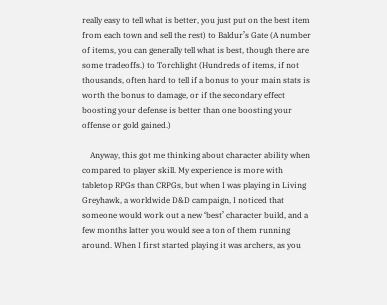really easy to tell what is better, you just put on the best item from each town and sell the rest) to Baldur’s Gate (A number of items, you can generally tell what is best, though there are some tradeoffs.) to Torchlight (Hundreds of items, if not thousands, often hard to tell if a bonus to your main stats is worth the bonus to damage, or if the secondary effect boosting your defense is better than one boosting your offense or gold gained.)

    Anyway, this got me thinking about character ability when compared to player skill. My experience is more with tabletop RPGs than CRPGs, but when I was playing in Living Greyhawk, a worldwide D&D campaign, I noticed that someone would work out a new ‘best’ character build, and a few months latter you would see a ton of them running around. When I first started playing it was archers, as you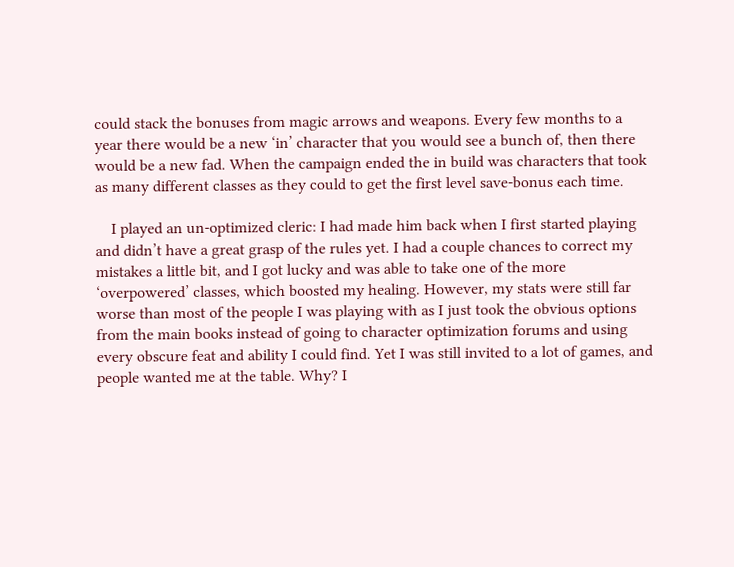could stack the bonuses from magic arrows and weapons. Every few months to a year there would be a new ‘in’ character that you would see a bunch of, then there would be a new fad. When the campaign ended the in build was characters that took as many different classes as they could to get the first level save-bonus each time.

    I played an un-optimized cleric: I had made him back when I first started playing and didn’t have a great grasp of the rules yet. I had a couple chances to correct my mistakes a little bit, and I got lucky and was able to take one of the more ‘overpowered’ classes, which boosted my healing. However, my stats were still far worse than most of the people I was playing with as I just took the obvious options from the main books instead of going to character optimization forums and using every obscure feat and ability I could find. Yet I was still invited to a lot of games, and people wanted me at the table. Why? I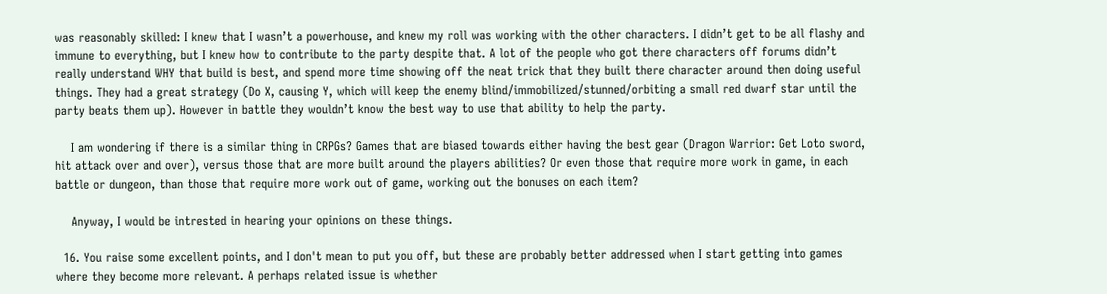was reasonably skilled: I knew that I wasn’t a powerhouse, and knew my roll was working with the other characters. I didn’t get to be all flashy and immune to everything, but I knew how to contribute to the party despite that. A lot of the people who got there characters off forums didn’t really understand WHY that build is best, and spend more time showing off the neat trick that they built there character around then doing useful things. They had a great strategy (Do X, causing Y, which will keep the enemy blind/immobilized/stunned/orbiting a small red dwarf star until the party beats them up). However in battle they wouldn’t know the best way to use that ability to help the party.

    I am wondering if there is a similar thing in CRPGs? Games that are biased towards either having the best gear (Dragon Warrior: Get Loto sword, hit attack over and over), versus those that are more built around the players abilities? Or even those that require more work in game, in each battle or dungeon, than those that require more work out of game, working out the bonuses on each item?

    Anyway, I would be intrested in hearing your opinions on these things.

  16. You raise some excellent points, and I don't mean to put you off, but these are probably better addressed when I start getting into games where they become more relevant. A perhaps related issue is whether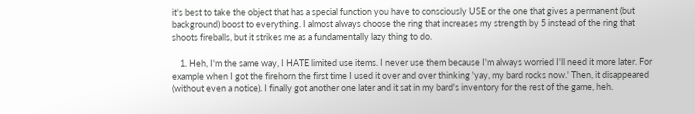it's best to take the object that has a special function you have to consciously USE or the one that gives a permanent (but background) boost to everything. I almost always choose the ring that increases my strength by 5 instead of the ring that shoots fireballs, but it strikes me as a fundamentally lazy thing to do.

    1. Heh, I'm the same way, I HATE limited use items. I never use them because I'm always worried I'll need it more later. For example when I got the firehorn the first time I used it over and over thinking 'yay, my bard rocks now.' Then, it disappeared (without even a notice). I finally got another one later and it sat in my bard's inventory for the rest of the game, heh.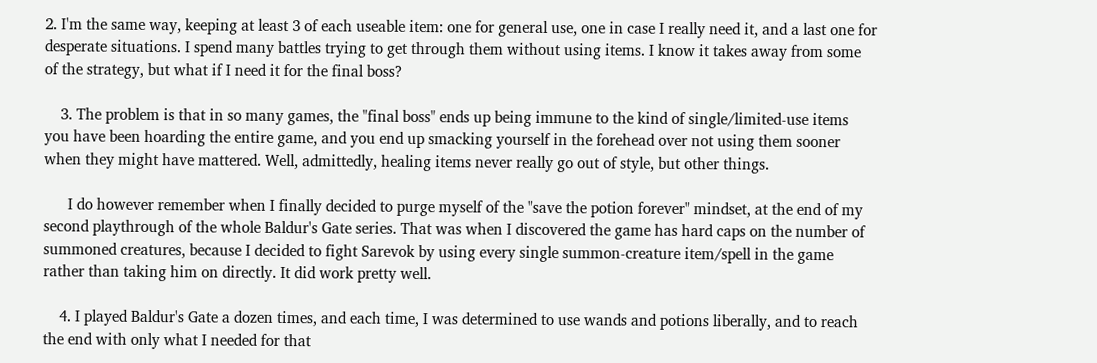2. I'm the same way, keeping at least 3 of each useable item: one for general use, one in case I really need it, and a last one for desperate situations. I spend many battles trying to get through them without using items. I know it takes away from some of the strategy, but what if I need it for the final boss?

    3. The problem is that in so many games, the "final boss" ends up being immune to the kind of single/limited-use items you have been hoarding the entire game, and you end up smacking yourself in the forehead over not using them sooner when they might have mattered. Well, admittedly, healing items never really go out of style, but other things.

      I do however remember when I finally decided to purge myself of the "save the potion forever" mindset, at the end of my second playthrough of the whole Baldur's Gate series. That was when I discovered the game has hard caps on the number of summoned creatures, because I decided to fight Sarevok by using every single summon-creature item/spell in the game rather than taking him on directly. It did work pretty well.

    4. I played Baldur's Gate a dozen times, and each time, I was determined to use wands and potions liberally, and to reach the end with only what I needed for that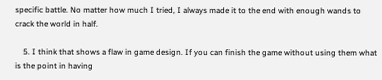specific battle. No matter how much I tried, I always made it to the end with enough wands to crack the world in half.

    5. I think that shows a flaw in game design. If you can finish the game without using them what is the point in having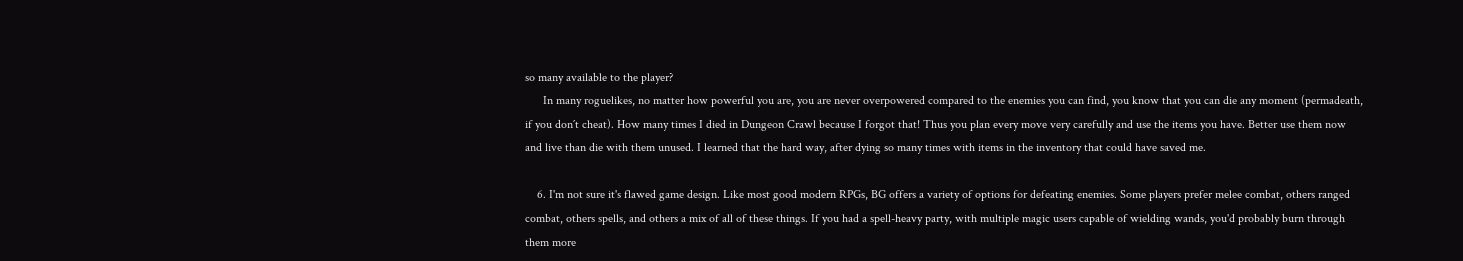so many available to the player?
      In many roguelikes, no matter how powerful you are, you are never overpowered compared to the enemies you can find, you know that you can die any moment (permadeath, if you don´t cheat). How many times I died in Dungeon Crawl because I forgot that! Thus you plan every move very carefully and use the items you have. Better use them now and live than die with them unused. I learned that the hard way, after dying so many times with items in the inventory that could have saved me.

    6. I'm not sure it's flawed game design. Like most good modern RPGs, BG offers a variety of options for defeating enemies. Some players prefer melee combat, others ranged combat, others spells, and others a mix of all of these things. If you had a spell-heavy party, with multiple magic users capable of wielding wands, you'd probably burn through them more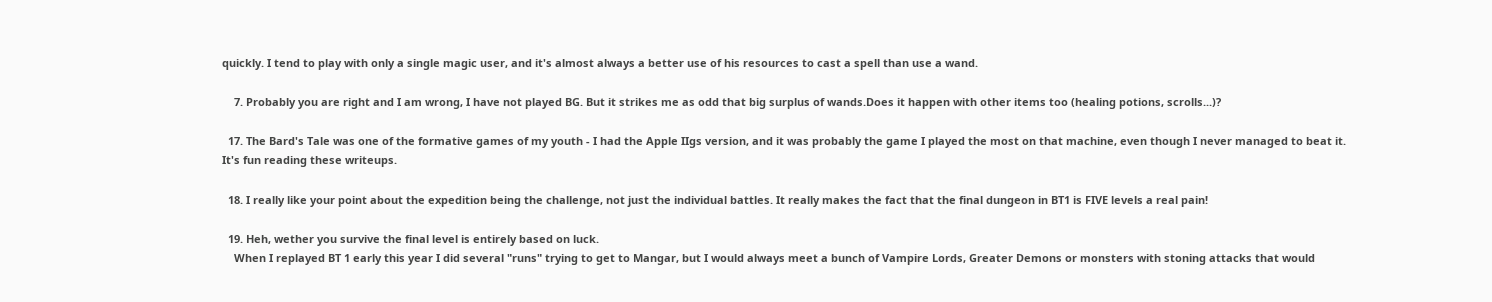quickly. I tend to play with only a single magic user, and it's almost always a better use of his resources to cast a spell than use a wand.

    7. Probably you are right and I am wrong, I have not played BG. But it strikes me as odd that big surplus of wands.Does it happen with other items too (healing potions, scrolls...)?

  17. The Bard's Tale was one of the formative games of my youth - I had the Apple IIgs version, and it was probably the game I played the most on that machine, even though I never managed to beat it. It's fun reading these writeups.

  18. I really like your point about the expedition being the challenge, not just the individual battles. It really makes the fact that the final dungeon in BT1 is FIVE levels a real pain!

  19. Heh, wether you survive the final level is entirely based on luck.
    When I replayed BT 1 early this year I did several "runs" trying to get to Mangar, but I would always meet a bunch of Vampire Lords, Greater Demons or monsters with stoning attacks that would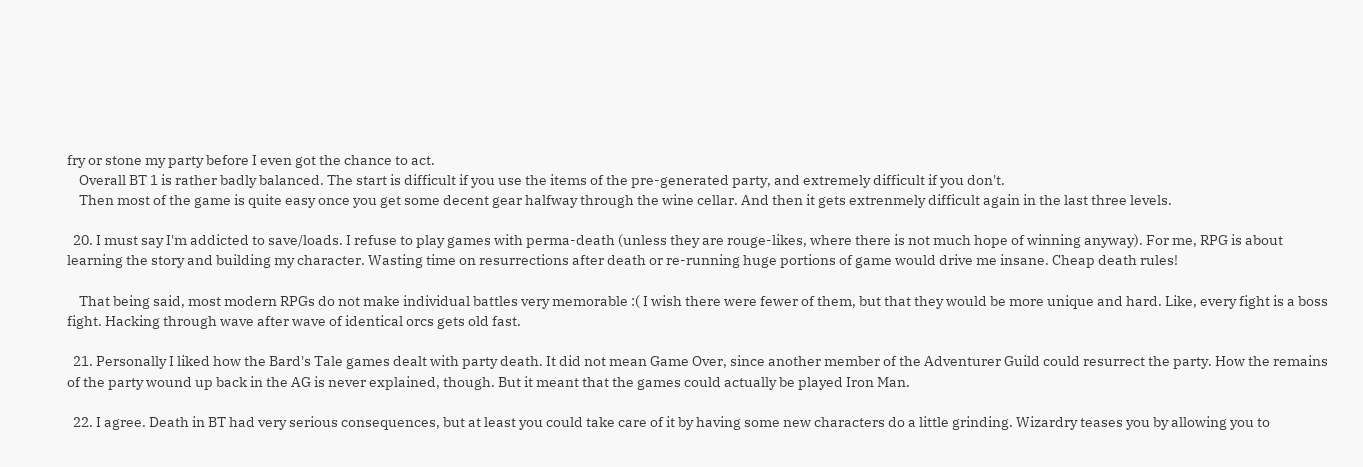fry or stone my party before I even got the chance to act.
    Overall BT 1 is rather badly balanced. The start is difficult if you use the items of the pre-generated party, and extremely difficult if you don't.
    Then most of the game is quite easy once you get some decent gear halfway through the wine cellar. And then it gets extrenmely difficult again in the last three levels.

  20. I must say I'm addicted to save/loads. I refuse to play games with perma-death (unless they are rouge-likes, where there is not much hope of winning anyway). For me, RPG is about learning the story and building my character. Wasting time on resurrections after death or re-running huge portions of game would drive me insane. Cheap death rules!

    That being said, most modern RPGs do not make individual battles very memorable :( I wish there were fewer of them, but that they would be more unique and hard. Like, every fight is a boss fight. Hacking through wave after wave of identical orcs gets old fast.

  21. Personally I liked how the Bard's Tale games dealt with party death. It did not mean Game Over, since another member of the Adventurer Guild could resurrect the party. How the remains of the party wound up back in the AG is never explained, though. But it meant that the games could actually be played Iron Man.

  22. I agree. Death in BT had very serious consequences, but at least you could take care of it by having some new characters do a little grinding. Wizardry teases you by allowing you to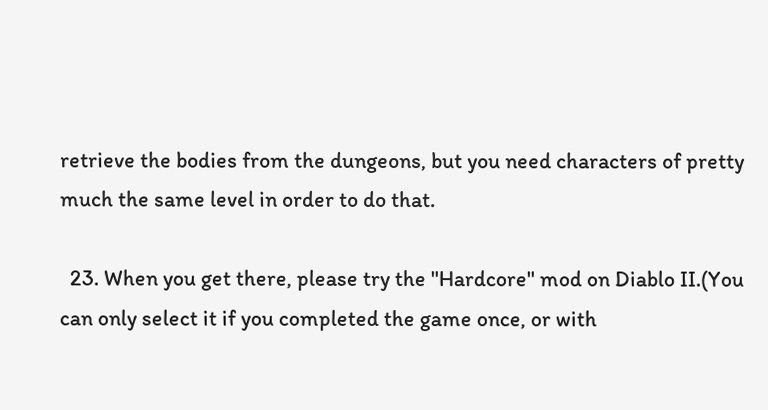retrieve the bodies from the dungeons, but you need characters of pretty much the same level in order to do that.

  23. When you get there, please try the "Hardcore" mod on Diablo II.(You can only select it if you completed the game once, or with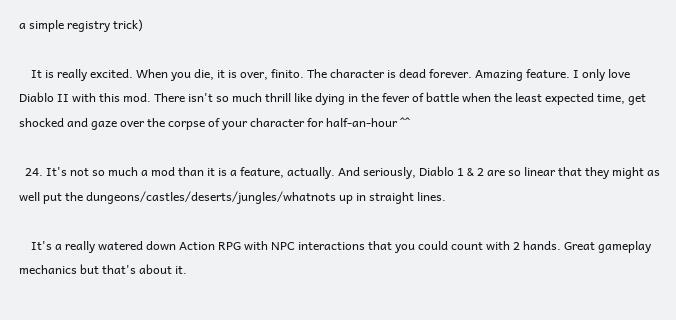a simple registry trick)

    It is really excited. When you die, it is over, finito. The character is dead forever. Amazing feature. I only love Diablo II with this mod. There isn't so much thrill like dying in the fever of battle when the least expected time, get shocked and gaze over the corpse of your character for half-an-hour ^^

  24. It's not so much a mod than it is a feature, actually. And seriously, Diablo 1 & 2 are so linear that they might as well put the dungeons/castles/deserts/jungles/whatnots up in straight lines.

    It's a really watered down Action RPG with NPC interactions that you could count with 2 hands. Great gameplay mechanics but that's about it.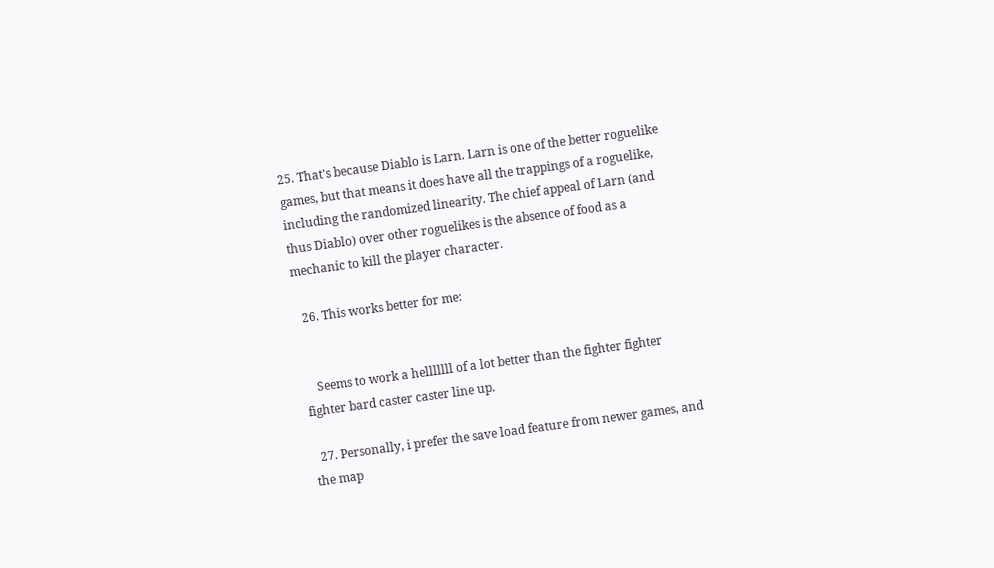25. That's because Diablo is Larn. Larn is one of the better roguelike games, but that means it does have all the trappings of a roguelike, including the randomized linearity. The chief appeal of Larn (and thus Diablo) over other roguelikes is the absence of food as a mechanic to kill the player character.

  26. This works better for me:


    Seems to work a helllllll of a lot better than the fighter fighter fighter bard caster caster line up.

  27. Personally, i prefer the save load feature from newer games, and the map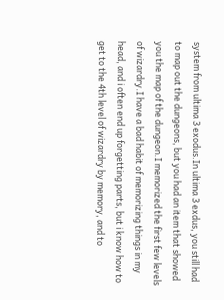system from ultima 3 exodus.In ultima 3 exdus, you still had to map out the dungeons, but you had an item that showed you the map of the dungeon.I memorized the first few levels of wizardry.I have a bad habit of memorizing things in my head, and i often end up forgetting parts, but i know how to get to the 4th level of wizardry by memory, and to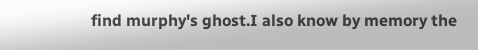find murphy's ghost.I also know by memory the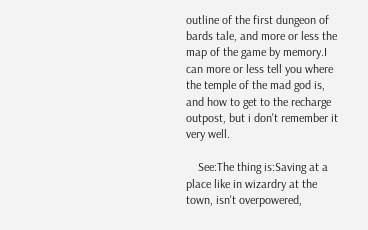outline of the first dungeon of bards tale, and more or less the map of the game by memory.I can more or less tell you where the temple of the mad god is, and how to get to the recharge outpost, but i don't remember it very well.

    See:The thing is:Saving at a place like in wizardry at the town, isn't overpowered,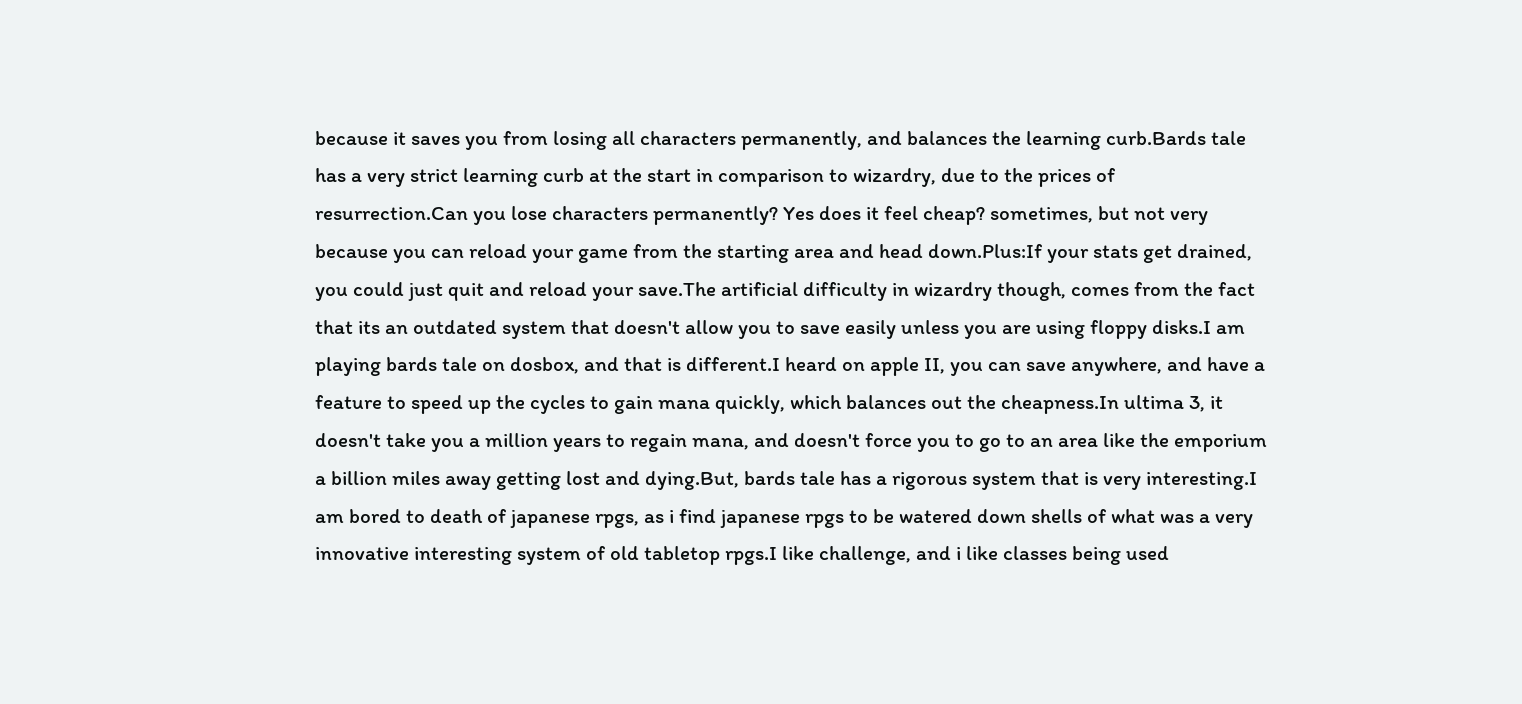because it saves you from losing all characters permanently, and balances the learning curb.Bards tale has a very strict learning curb at the start in comparison to wizardry, due to the prices of resurrection.Can you lose characters permanently? Yes does it feel cheap? sometimes, but not very because you can reload your game from the starting area and head down.Plus:If your stats get drained, you could just quit and reload your save.The artificial difficulty in wizardry though, comes from the fact that its an outdated system that doesn't allow you to save easily unless you are using floppy disks.I am playing bards tale on dosbox, and that is different.I heard on apple II, you can save anywhere, and have a feature to speed up the cycles to gain mana quickly, which balances out the cheapness.In ultima 3, it doesn't take you a million years to regain mana, and doesn't force you to go to an area like the emporium a billion miles away getting lost and dying.But, bards tale has a rigorous system that is very interesting.I am bored to death of japanese rpgs, as i find japanese rpgs to be watered down shells of what was a very innovative interesting system of old tabletop rpgs.I like challenge, and i like classes being used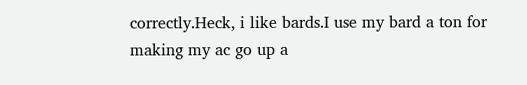correctly.Heck, i like bards.I use my bard a ton for making my ac go up a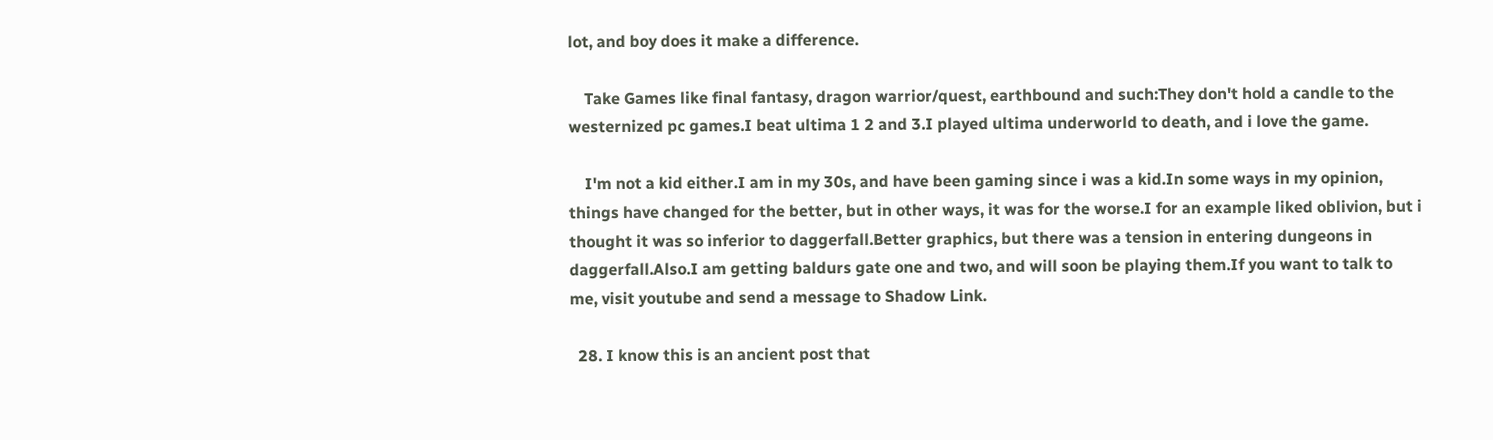lot, and boy does it make a difference.

    Take Games like final fantasy, dragon warrior/quest, earthbound and such:They don't hold a candle to the westernized pc games.I beat ultima 1 2 and 3.I played ultima underworld to death, and i love the game.

    I'm not a kid either.I am in my 30s, and have been gaming since i was a kid.In some ways in my opinion, things have changed for the better, but in other ways, it was for the worse.I for an example liked oblivion, but i thought it was so inferior to daggerfall.Better graphics, but there was a tension in entering dungeons in daggerfall.Also.I am getting baldurs gate one and two, and will soon be playing them.If you want to talk to me, visit youtube and send a message to Shadow Link.

  28. I know this is an ancient post that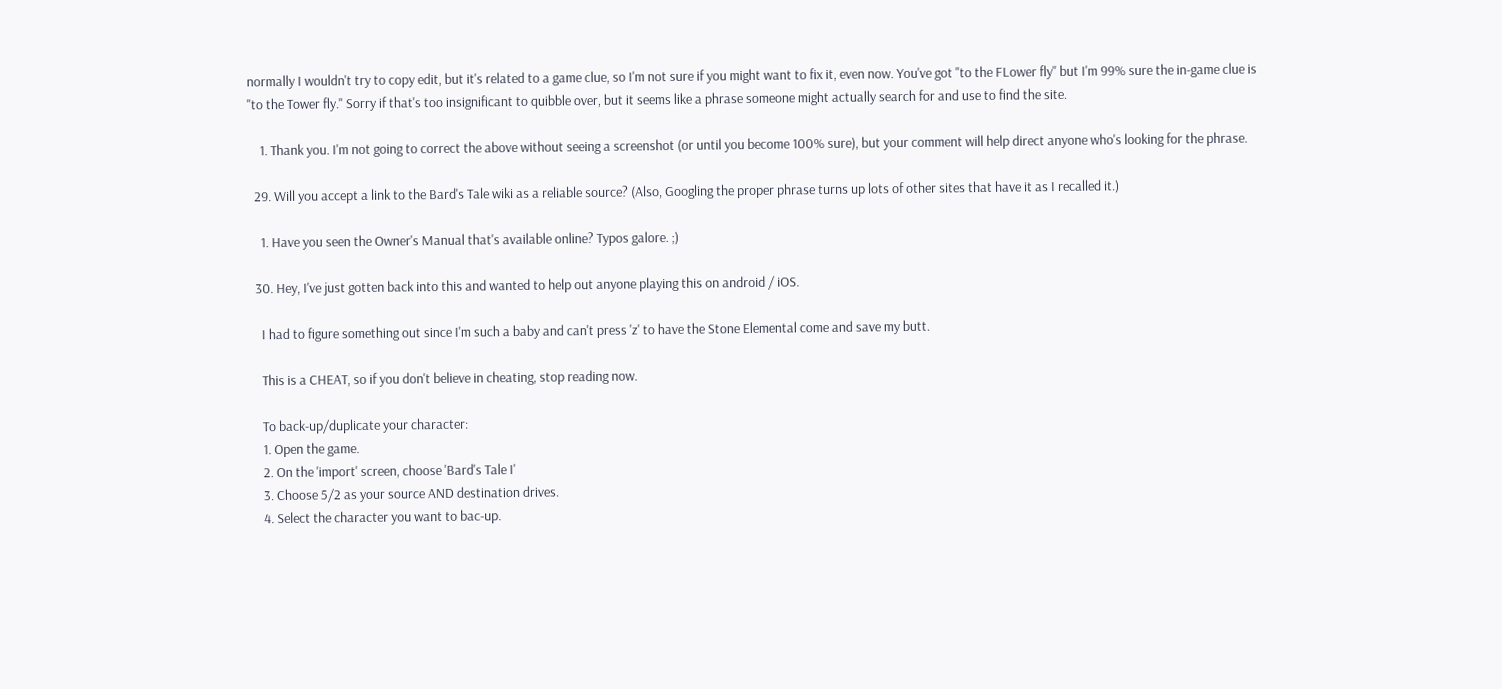normally I wouldn't try to copy edit, but it's related to a game clue, so I'm not sure if you might want to fix it, even now. You've got "to the FLower fly" but I'm 99% sure the in-game clue is "to the Tower fly." Sorry if that's too insignificant to quibble over, but it seems like a phrase someone might actually search for and use to find the site.

    1. Thank you. I'm not going to correct the above without seeing a screenshot (or until you become 100% sure), but your comment will help direct anyone who's looking for the phrase.

  29. Will you accept a link to the Bard's Tale wiki as a reliable source? (Also, Googling the proper phrase turns up lots of other sites that have it as I recalled it.)

    1. Have you seen the Owner's Manual that's available online? Typos galore. ;)

  30. Hey, I've just gotten back into this and wanted to help out anyone playing this on android / iOS.

    I had to figure something out since I'm such a baby and can't press 'z' to have the Stone Elemental come and save my butt.

    This is a CHEAT, so if you don't believe in cheating, stop reading now.

    To back-up/duplicate your character:
    1. Open the game.
    2. On the 'import' screen, choose 'Bard's Tale I'
    3. Choose 5/2 as your source AND destination drives.
    4. Select the character you want to bac-up.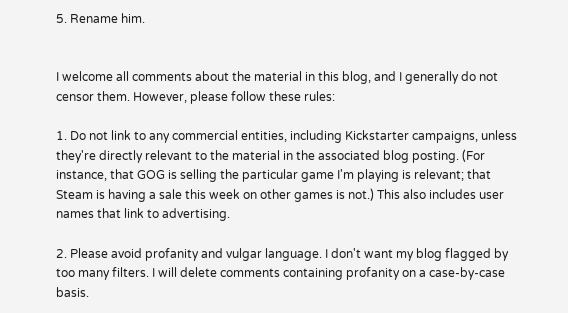5. Rename him.


I welcome all comments about the material in this blog, and I generally do not censor them. However, please follow these rules:

1. Do not link to any commercial entities, including Kickstarter campaigns, unless they're directly relevant to the material in the associated blog posting. (For instance, that GOG is selling the particular game I'm playing is relevant; that Steam is having a sale this week on other games is not.) This also includes user names that link to advertising.

2. Please avoid profanity and vulgar language. I don't want my blog flagged by too many filters. I will delete comments containing profanity on a case-by-case basis.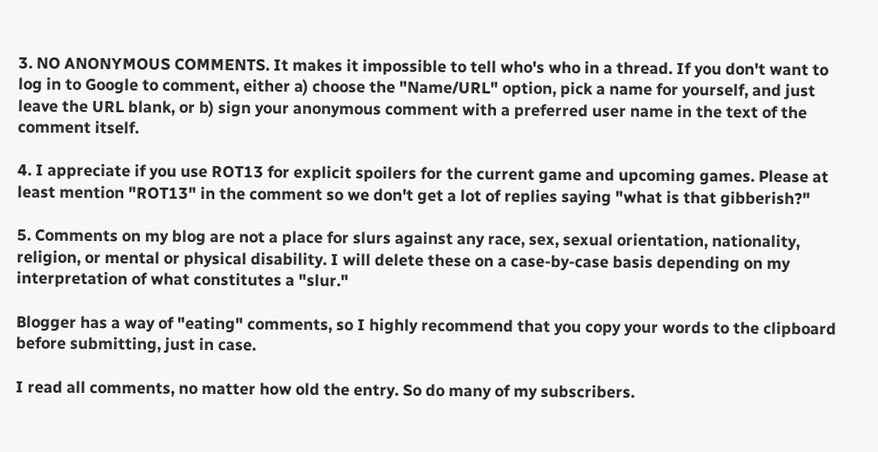3. NO ANONYMOUS COMMENTS. It makes it impossible to tell who's who in a thread. If you don't want to log in to Google to comment, either a) choose the "Name/URL" option, pick a name for yourself, and just leave the URL blank, or b) sign your anonymous comment with a preferred user name in the text of the comment itself.

4. I appreciate if you use ROT13 for explicit spoilers for the current game and upcoming games. Please at least mention "ROT13" in the comment so we don't get a lot of replies saying "what is that gibberish?"

5. Comments on my blog are not a place for slurs against any race, sex, sexual orientation, nationality, religion, or mental or physical disability. I will delete these on a case-by-case basis depending on my interpretation of what constitutes a "slur."

Blogger has a way of "eating" comments, so I highly recommend that you copy your words to the clipboard before submitting, just in case.

I read all comments, no matter how old the entry. So do many of my subscribers.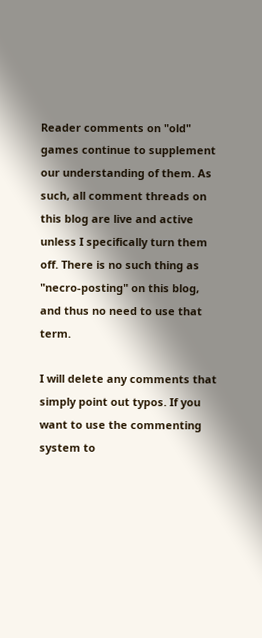Reader comments on "old" games continue to supplement our understanding of them. As such, all comment threads on this blog are live and active unless I specifically turn them off. There is no such thing as "necro-posting" on this blog, and thus no need to use that term.

I will delete any comments that simply point out typos. If you want to use the commenting system to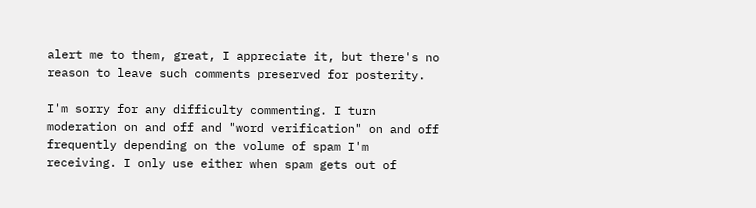alert me to them, great, I appreciate it, but there's no reason to leave such comments preserved for posterity.

I'm sorry for any difficulty commenting. I turn moderation on and off and "word verification" on and off frequently depending on the volume of spam I'm receiving. I only use either when spam gets out of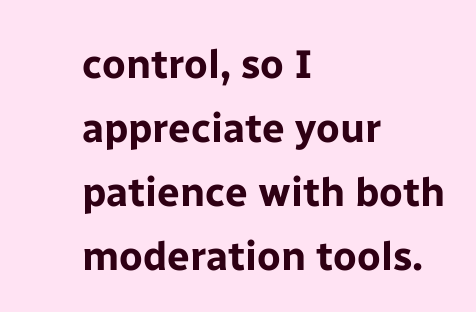control, so I appreciate your patience with both moderation tools.